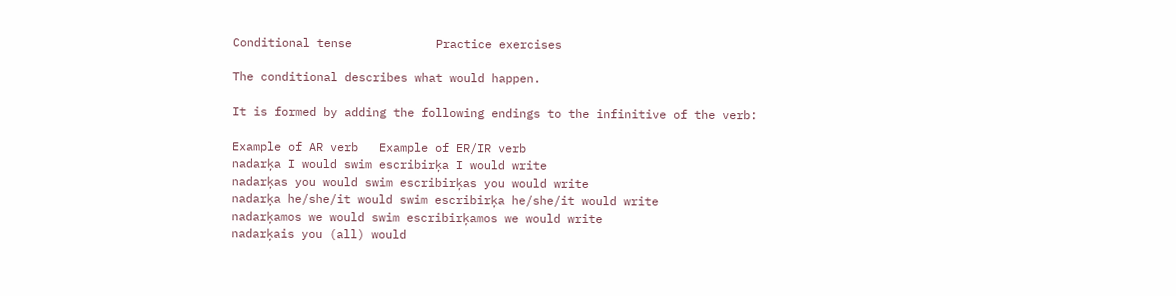Conditional tense            Practice exercises

The conditional describes what would happen.

It is formed by adding the following endings to the infinitive of the verb:

Example of AR verb   Example of ER/IR verb
nadarķa I would swim escribirķa I would write
nadarķas you would swim escribirķas you would write
nadarķa he/she/it would swim escribirķa he/she/it would write
nadarķamos we would swim escribirķamos we would write
nadarķais you (all) would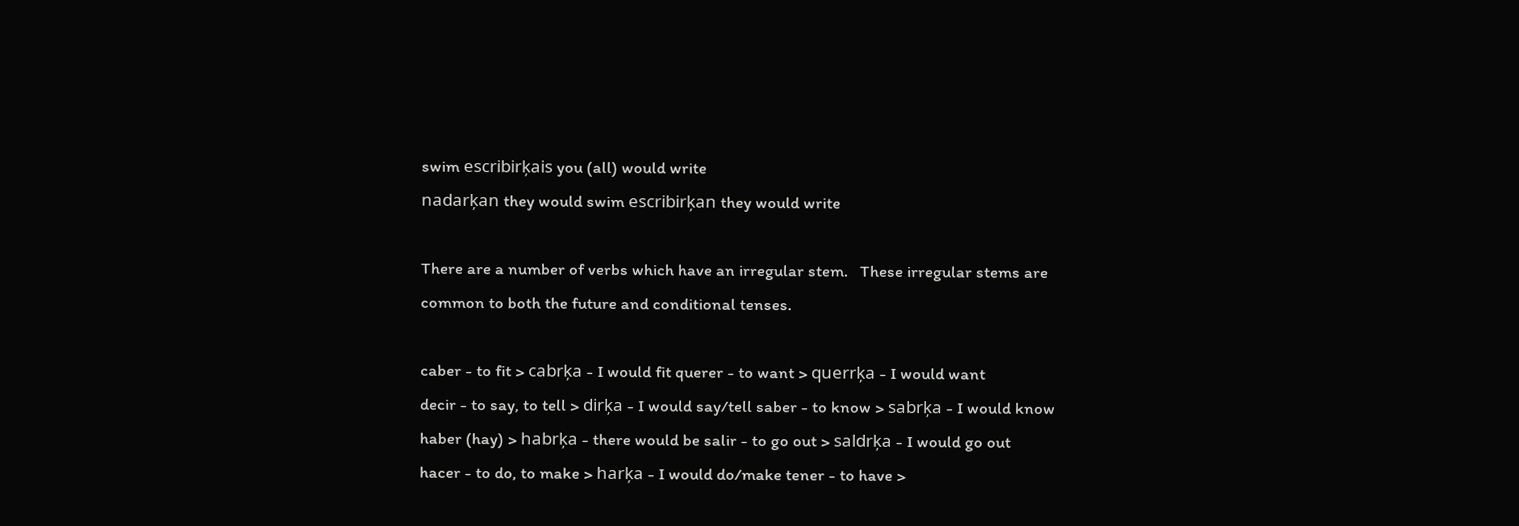swim escribirķais you (all) would write
nadarķan they would swim escribirķan they would write

There are a number of verbs which have an irregular stem.   These irregular stems are common to both the future and conditional tenses.

caber - to fit > cabrķa - I would fit querer - to want > querrķa - I would want
decir - to say, to tell > dirķa - I would say/tell saber - to know > sabrķa - I would know
haber (hay) > habrķa - there would be salir - to go out > saldrķa - I would go out
hacer - to do, to make > harķa - I would do/make tener - to have >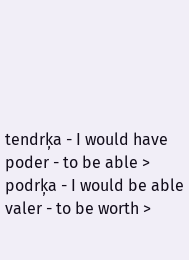tendrķa - I would have
poder - to be able > podrķa - I would be able valer - to be worth >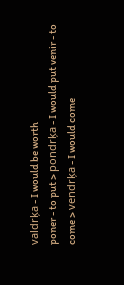valdrķa - I would be worth
poner - to put > pondrķa - I would put venir - to come > vendrķa - I would come